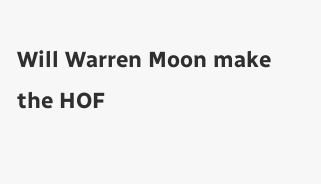Will Warren Moon make the HOF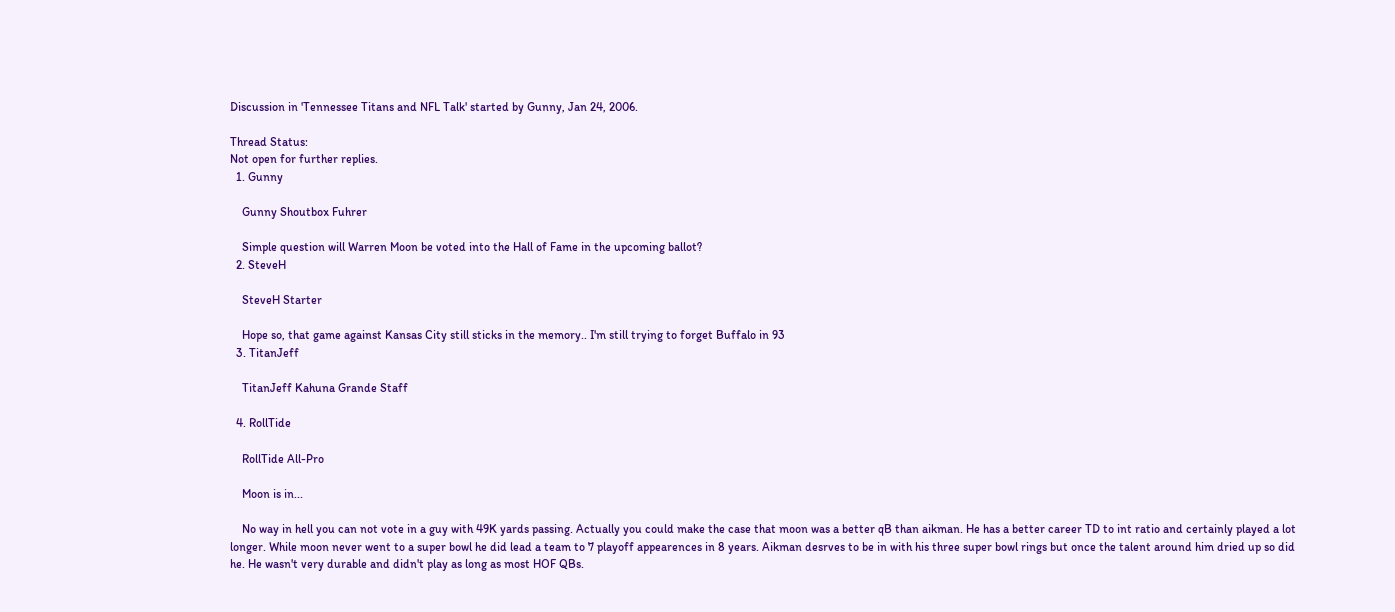Discussion in 'Tennessee Titans and NFL Talk' started by Gunny, Jan 24, 2006.

Thread Status:
Not open for further replies.
  1. Gunny

    Gunny Shoutbox Fuhrer

    Simple question will Warren Moon be voted into the Hall of Fame in the upcoming ballot?
  2. SteveH

    SteveH Starter

    Hope so, that game against Kansas City still sticks in the memory.. I'm still trying to forget Buffalo in 93
  3. TitanJeff

    TitanJeff Kahuna Grande Staff

  4. RollTide

    RollTide All-Pro

    Moon is in...

    No way in hell you can not vote in a guy with 49K yards passing. Actually you could make the case that moon was a better qB than aikman. He has a better career TD to int ratio and certainly played a lot longer. While moon never went to a super bowl he did lead a team to 7 playoff appearences in 8 years. Aikman desrves to be in with his three super bowl rings but once the talent around him dried up so did he. He wasn't very durable and didn't play as long as most HOF QBs.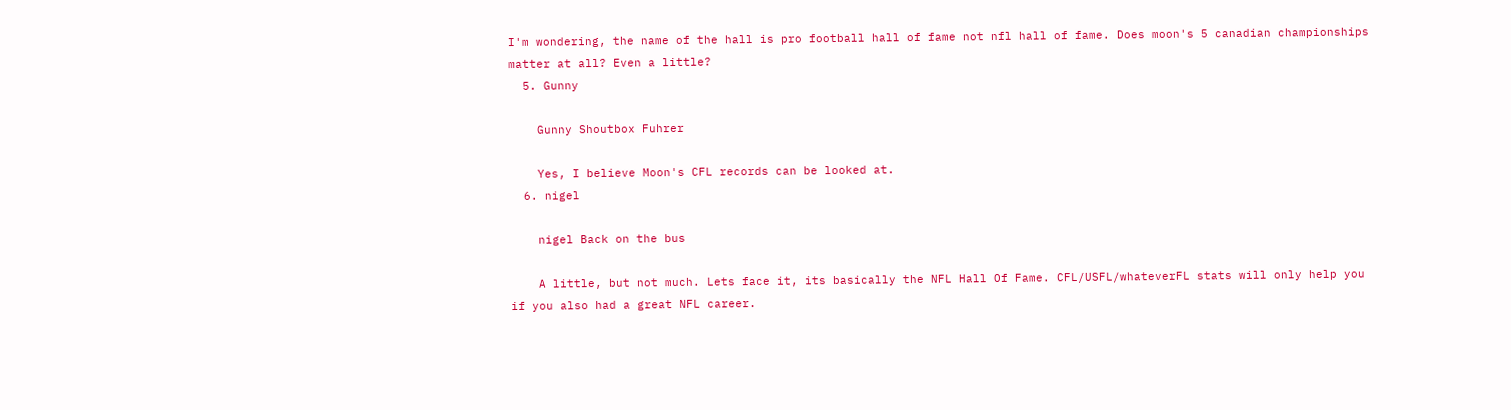I'm wondering, the name of the hall is pro football hall of fame not nfl hall of fame. Does moon's 5 canadian championships matter at all? Even a little?
  5. Gunny

    Gunny Shoutbox Fuhrer

    Yes, I believe Moon's CFL records can be looked at.
  6. nigel

    nigel Back on the bus

    A little, but not much. Lets face it, its basically the NFL Hall Of Fame. CFL/USFL/whateverFL stats will only help you if you also had a great NFL career.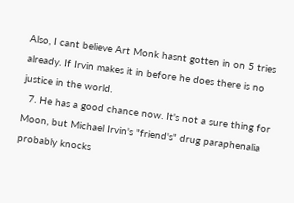Also, I cant believe Art Monk hasnt gotten in on 5 tries already. If Irvin makes it in before he does there is no justice in the world.
  7. He has a good chance now. It's not a sure thing for Moon, but Michael Irvin's "friend's" drug paraphenalia probably knocks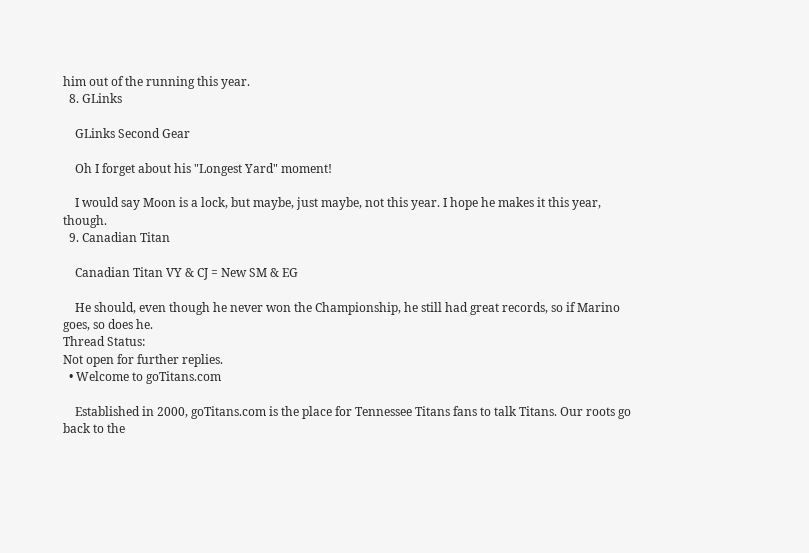him out of the running this year.
  8. GLinks

    GLinks Second Gear

    Oh I forget about his "Longest Yard" moment!

    I would say Moon is a lock, but maybe, just maybe, not this year. I hope he makes it this year, though.
  9. Canadian Titan

    Canadian Titan VY & CJ = New SM & EG

    He should, even though he never won the Championship, he still had great records, so if Marino goes, so does he.
Thread Status:
Not open for further replies.
  • Welcome to goTitans.com

    Established in 2000, goTitans.com is the place for Tennessee Titans fans to talk Titans. Our roots go back to the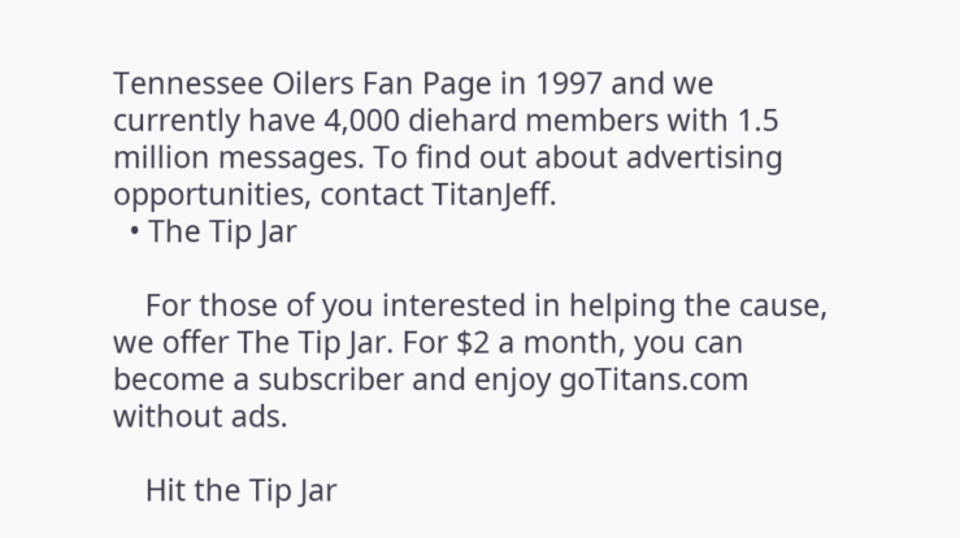Tennessee Oilers Fan Page in 1997 and we currently have 4,000 diehard members with 1.5 million messages. To find out about advertising opportunities, contact TitanJeff.
  • The Tip Jar

    For those of you interested in helping the cause, we offer The Tip Jar. For $2 a month, you can become a subscriber and enjoy goTitans.com without ads.

    Hit the Tip Jar